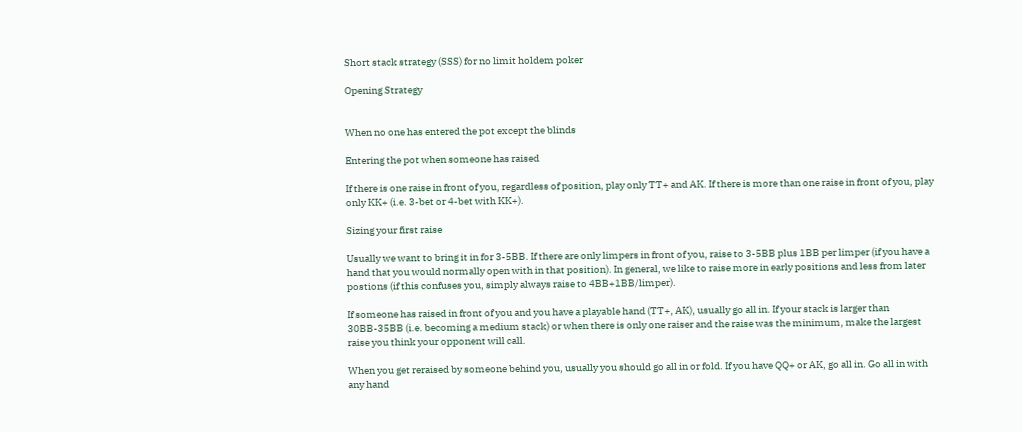Short stack strategy (SSS) for no limit holdem poker

Opening Strategy


When no one has entered the pot except the blinds

Entering the pot when someone has raised

If there is one raise in front of you, regardless of position, play only TT+ and AK. If there is more than one raise in front of you, play only KK+ (i.e. 3-bet or 4-bet with KK+).

Sizing your first raise

Usually we want to bring it in for 3-5BB. If there are only limpers in front of you, raise to 3-5BB plus 1BB per limper (if you have a hand that you would normally open with in that position). In general, we like to raise more in early positions and less from later postions (if this confuses you, simply always raise to 4BB+1BB/limper).

If someone has raised in front of you and you have a playable hand (TT+, AK), usually go all in. If your stack is larger than 30BB-35BB (i.e. becoming a medium stack) or when there is only one raiser and the raise was the minimum, make the largest raise you think your opponent will call.

When you get reraised by someone behind you, usually you should go all in or fold. If you have QQ+ or AK, go all in. Go all in with any hand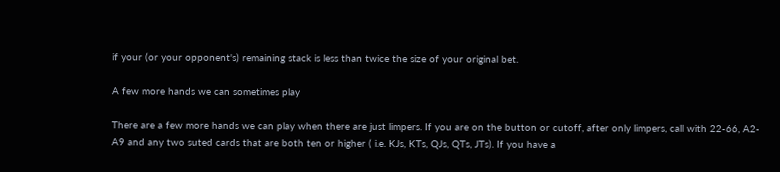if your (or your opponent's) remaining stack is less than twice the size of your original bet.

A few more hands we can sometimes play

There are a few more hands we can play when there are just limpers. If you are on the button or cutoff, after only limpers, call with 22-66, A2-A9 and any two suted cards that are both ten or higher ( i.e. KJs, KTs, QJs, QTs, JTs). If you have a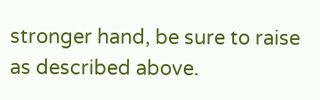stronger hand, be sure to raise as described above.